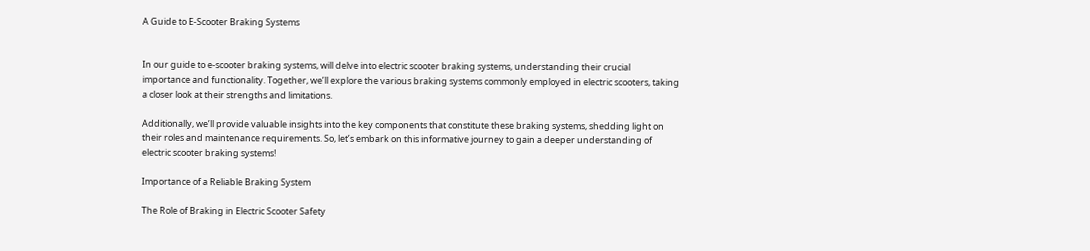A Guide to E-Scooter Braking Systems


In our guide to e-scooter braking systems, will delve into electric scooter braking systems, understanding their crucial importance and functionality. Together, we’ll explore the various braking systems commonly employed in electric scooters, taking a closer look at their strengths and limitations.

Additionally, we’ll provide valuable insights into the key components that constitute these braking systems, shedding light on their roles and maintenance requirements. So, let’s embark on this informative journey to gain a deeper understanding of electric scooter braking systems!

Importance of a Reliable Braking System

The Role of Braking in Electric Scooter Safety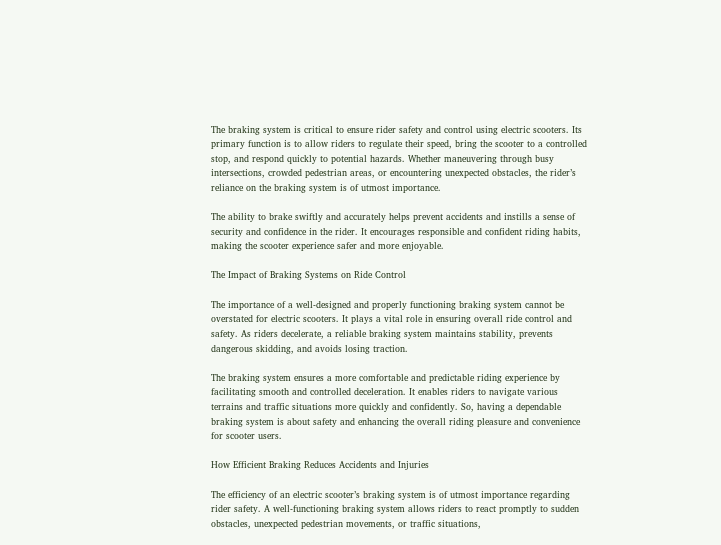The braking system is critical to ensure rider safety and control using electric scooters. Its primary function is to allow riders to regulate their speed, bring the scooter to a controlled stop, and respond quickly to potential hazards. Whether maneuvering through busy intersections, crowded pedestrian areas, or encountering unexpected obstacles, the rider’s reliance on the braking system is of utmost importance.

The ability to brake swiftly and accurately helps prevent accidents and instills a sense of security and confidence in the rider. It encourages responsible and confident riding habits, making the scooter experience safer and more enjoyable.

The Impact of Braking Systems on Ride Control

The importance of a well-designed and properly functioning braking system cannot be overstated for electric scooters. It plays a vital role in ensuring overall ride control and safety. As riders decelerate, a reliable braking system maintains stability, prevents dangerous skidding, and avoids losing traction.

The braking system ensures a more comfortable and predictable riding experience by facilitating smooth and controlled deceleration. It enables riders to navigate various terrains and traffic situations more quickly and confidently. So, having a dependable braking system is about safety and enhancing the overall riding pleasure and convenience for scooter users.

How Efficient Braking Reduces Accidents and Injuries

The efficiency of an electric scooter’s braking system is of utmost importance regarding rider safety. A well-functioning braking system allows riders to react promptly to sudden obstacles, unexpected pedestrian movements, or traffic situations,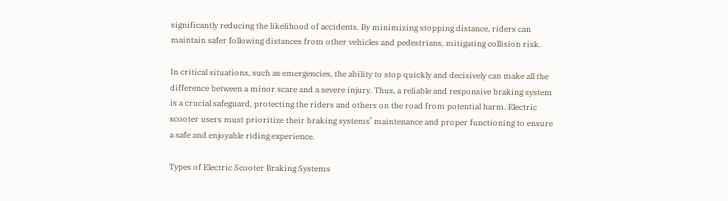significantly reducing the likelihood of accidents. By minimizing stopping distance, riders can maintain safer following distances from other vehicles and pedestrians, mitigating collision risk.

In critical situations, such as emergencies, the ability to stop quickly and decisively can make all the difference between a minor scare and a severe injury. Thus, a reliable and responsive braking system is a crucial safeguard, protecting the riders and others on the road from potential harm. Electric scooter users must prioritize their braking systems’ maintenance and proper functioning to ensure a safe and enjoyable riding experience.

Types of Electric Scooter Braking Systems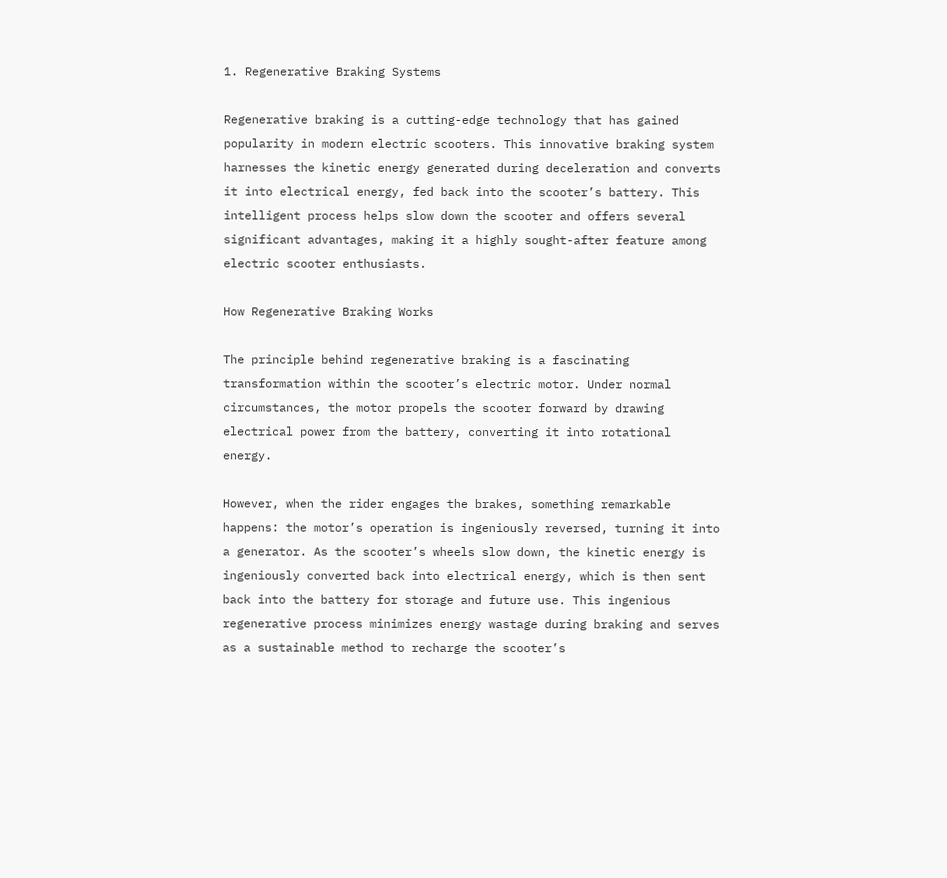1. Regenerative Braking Systems

Regenerative braking is a cutting-edge technology that has gained popularity in modern electric scooters. This innovative braking system harnesses the kinetic energy generated during deceleration and converts it into electrical energy, fed back into the scooter’s battery. This intelligent process helps slow down the scooter and offers several significant advantages, making it a highly sought-after feature among electric scooter enthusiasts.

How Regenerative Braking Works

The principle behind regenerative braking is a fascinating transformation within the scooter’s electric motor. Under normal circumstances, the motor propels the scooter forward by drawing electrical power from the battery, converting it into rotational energy.

However, when the rider engages the brakes, something remarkable happens: the motor’s operation is ingeniously reversed, turning it into a generator. As the scooter’s wheels slow down, the kinetic energy is ingeniously converted back into electrical energy, which is then sent back into the battery for storage and future use. This ingenious regenerative process minimizes energy wastage during braking and serves as a sustainable method to recharge the scooter’s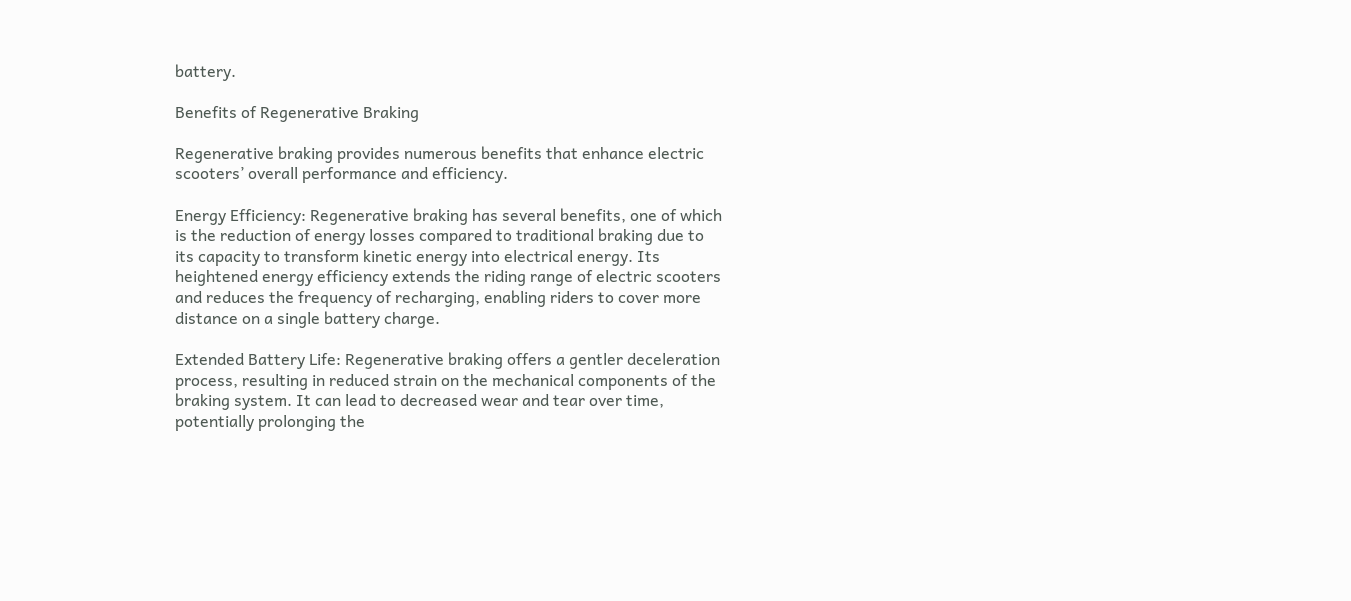battery.

Benefits of Regenerative Braking

Regenerative braking provides numerous benefits that enhance electric scooters’ overall performance and efficiency.

Energy Efficiency: Regenerative braking has several benefits, one of which is the reduction of energy losses compared to traditional braking due to its capacity to transform kinetic energy into electrical energy. Its heightened energy efficiency extends the riding range of electric scooters and reduces the frequency of recharging, enabling riders to cover more distance on a single battery charge.

Extended Battery Life: Regenerative braking offers a gentler deceleration process, resulting in reduced strain on the mechanical components of the braking system. It can lead to decreased wear and tear over time, potentially prolonging the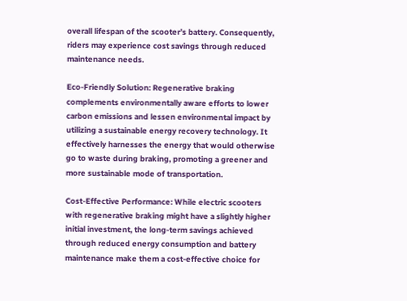overall lifespan of the scooter’s battery. Consequently, riders may experience cost savings through reduced maintenance needs.

Eco-Friendly Solution: Regenerative braking complements environmentally aware efforts to lower carbon emissions and lessen environmental impact by utilizing a sustainable energy recovery technology. It effectively harnesses the energy that would otherwise go to waste during braking, promoting a greener and more sustainable mode of transportation.

Cost-Effective Performance: While electric scooters with regenerative braking might have a slightly higher initial investment, the long-term savings achieved through reduced energy consumption and battery maintenance make them a cost-effective choice for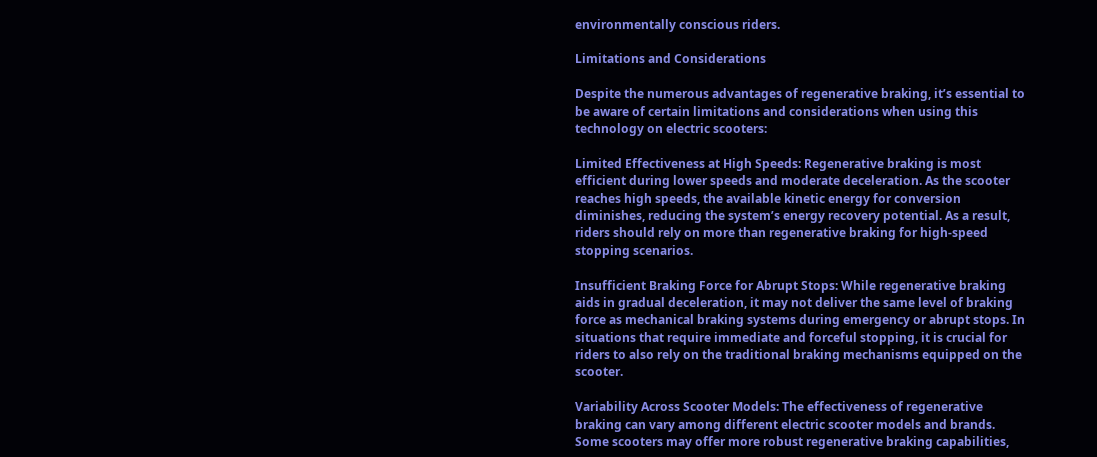environmentally conscious riders.

Limitations and Considerations

Despite the numerous advantages of regenerative braking, it’s essential to be aware of certain limitations and considerations when using this technology on electric scooters:

Limited Effectiveness at High Speeds: Regenerative braking is most efficient during lower speeds and moderate deceleration. As the scooter reaches high speeds, the available kinetic energy for conversion diminishes, reducing the system’s energy recovery potential. As a result, riders should rely on more than regenerative braking for high-speed stopping scenarios.

Insufficient Braking Force for Abrupt Stops: While regenerative braking aids in gradual deceleration, it may not deliver the same level of braking force as mechanical braking systems during emergency or abrupt stops. In situations that require immediate and forceful stopping, it is crucial for riders to also rely on the traditional braking mechanisms equipped on the scooter.

Variability Across Scooter Models: The effectiveness of regenerative braking can vary among different electric scooter models and brands. Some scooters may offer more robust regenerative braking capabilities,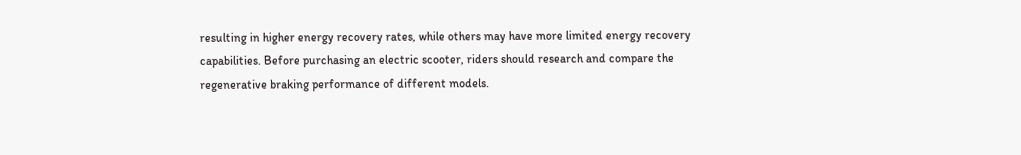resulting in higher energy recovery rates, while others may have more limited energy recovery capabilities. Before purchasing an electric scooter, riders should research and compare the regenerative braking performance of different models.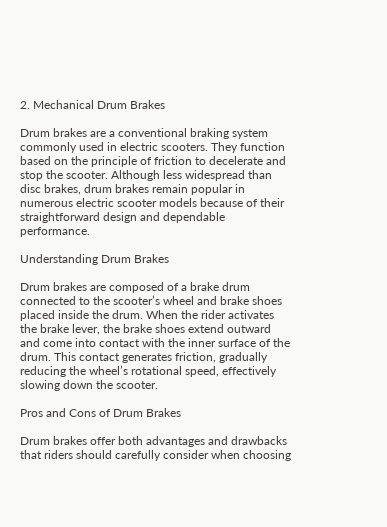2. Mechanical Drum Brakes

Drum brakes are a conventional braking system commonly used in electric scooters. They function based on the principle of friction to decelerate and stop the scooter. Although less widespread than disc brakes, drum brakes remain popular in numerous electric scooter models because of their straightforward design and dependable performance.

Understanding Drum Brakes

Drum brakes are composed of a brake drum connected to the scooter’s wheel and brake shoes placed inside the drum. When the rider activates the brake lever, the brake shoes extend outward and come into contact with the inner surface of the drum. This contact generates friction, gradually reducing the wheel’s rotational speed, effectively slowing down the scooter.

Pros and Cons of Drum Brakes

Drum brakes offer both advantages and drawbacks that riders should carefully consider when choosing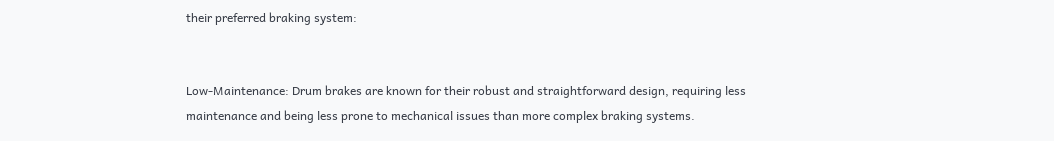their preferred braking system:


Low-Maintenance: Drum brakes are known for their robust and straightforward design, requiring less maintenance and being less prone to mechanical issues than more complex braking systems.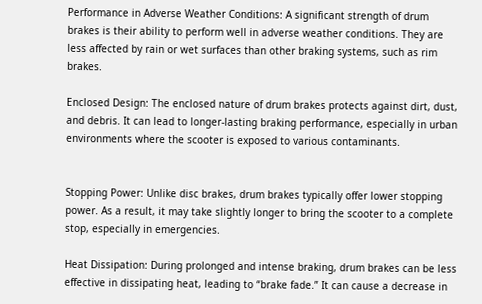Performance in Adverse Weather Conditions: A significant strength of drum brakes is their ability to perform well in adverse weather conditions. They are less affected by rain or wet surfaces than other braking systems, such as rim brakes.

Enclosed Design: The enclosed nature of drum brakes protects against dirt, dust, and debris. It can lead to longer-lasting braking performance, especially in urban environments where the scooter is exposed to various contaminants.


Stopping Power: Unlike disc brakes, drum brakes typically offer lower stopping power. As a result, it may take slightly longer to bring the scooter to a complete stop, especially in emergencies.

Heat Dissipation: During prolonged and intense braking, drum brakes can be less effective in dissipating heat, leading to “brake fade.” It can cause a decrease in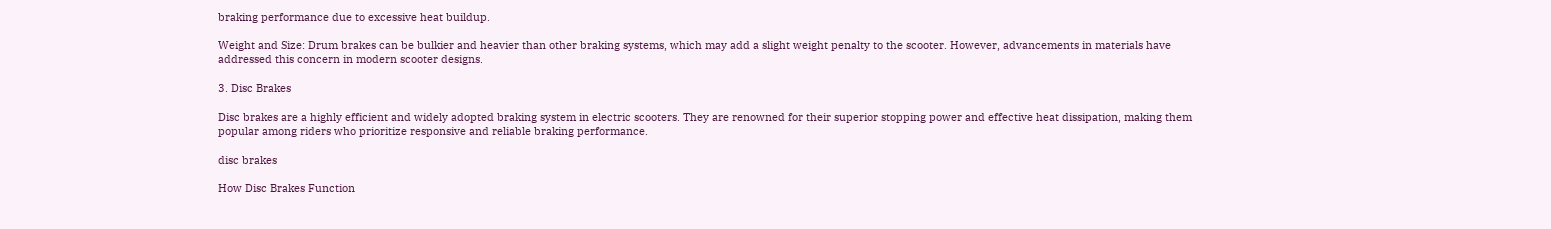braking performance due to excessive heat buildup.

Weight and Size: Drum brakes can be bulkier and heavier than other braking systems, which may add a slight weight penalty to the scooter. However, advancements in materials have addressed this concern in modern scooter designs.

3. Disc Brakes

Disc brakes are a highly efficient and widely adopted braking system in electric scooters. They are renowned for their superior stopping power and effective heat dissipation, making them popular among riders who prioritize responsive and reliable braking performance.

disc brakes

How Disc Brakes Function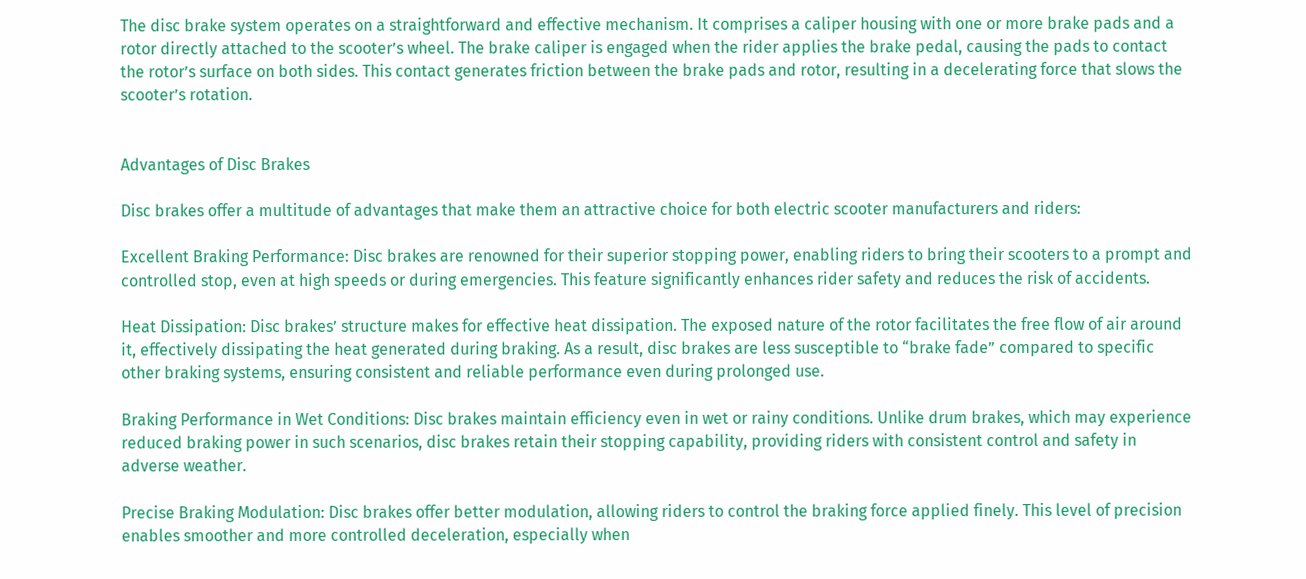The disc brake system operates on a straightforward and effective mechanism. It comprises a caliper housing with one or more brake pads and a rotor directly attached to the scooter’s wheel. The brake caliper is engaged when the rider applies the brake pedal, causing the pads to contact the rotor’s surface on both sides. This contact generates friction between the brake pads and rotor, resulting in a decelerating force that slows the scooter’s rotation.


Advantages of Disc Brakes

Disc brakes offer a multitude of advantages that make them an attractive choice for both electric scooter manufacturers and riders:

Excellent Braking Performance: Disc brakes are renowned for their superior stopping power, enabling riders to bring their scooters to a prompt and controlled stop, even at high speeds or during emergencies. This feature significantly enhances rider safety and reduces the risk of accidents.

Heat Dissipation: Disc brakes’ structure makes for effective heat dissipation. The exposed nature of the rotor facilitates the free flow of air around it, effectively dissipating the heat generated during braking. As a result, disc brakes are less susceptible to “brake fade” compared to specific other braking systems, ensuring consistent and reliable performance even during prolonged use.

Braking Performance in Wet Conditions: Disc brakes maintain efficiency even in wet or rainy conditions. Unlike drum brakes, which may experience reduced braking power in such scenarios, disc brakes retain their stopping capability, providing riders with consistent control and safety in adverse weather.

Precise Braking Modulation: Disc brakes offer better modulation, allowing riders to control the braking force applied finely. This level of precision enables smoother and more controlled deceleration, especially when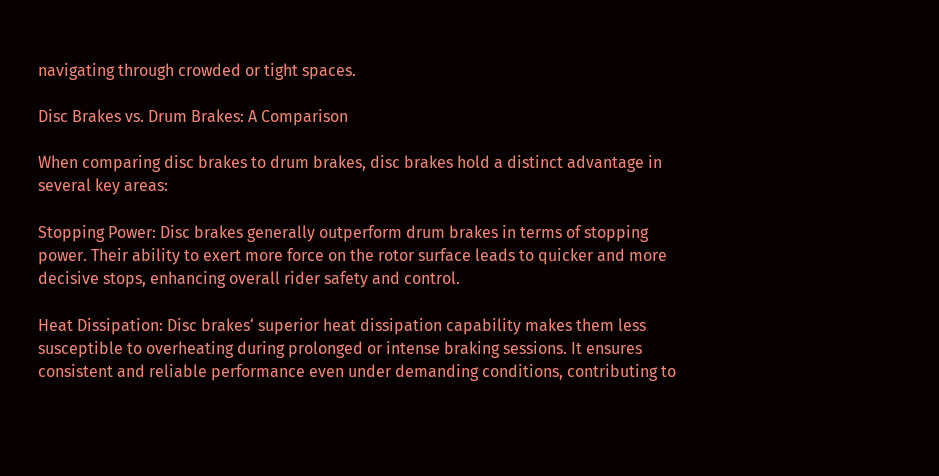navigating through crowded or tight spaces.

Disc Brakes vs. Drum Brakes: A Comparison

When comparing disc brakes to drum brakes, disc brakes hold a distinct advantage in several key areas:

Stopping Power: Disc brakes generally outperform drum brakes in terms of stopping power. Their ability to exert more force on the rotor surface leads to quicker and more decisive stops, enhancing overall rider safety and control.

Heat Dissipation: Disc brakes‘ superior heat dissipation capability makes them less susceptible to overheating during prolonged or intense braking sessions. It ensures consistent and reliable performance even under demanding conditions, contributing to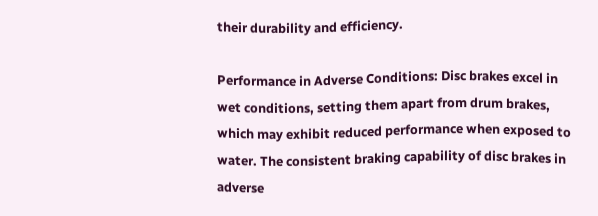their durability and efficiency.

Performance in Adverse Conditions: Disc brakes excel in wet conditions, setting them apart from drum brakes, which may exhibit reduced performance when exposed to water. The consistent braking capability of disc brakes in adverse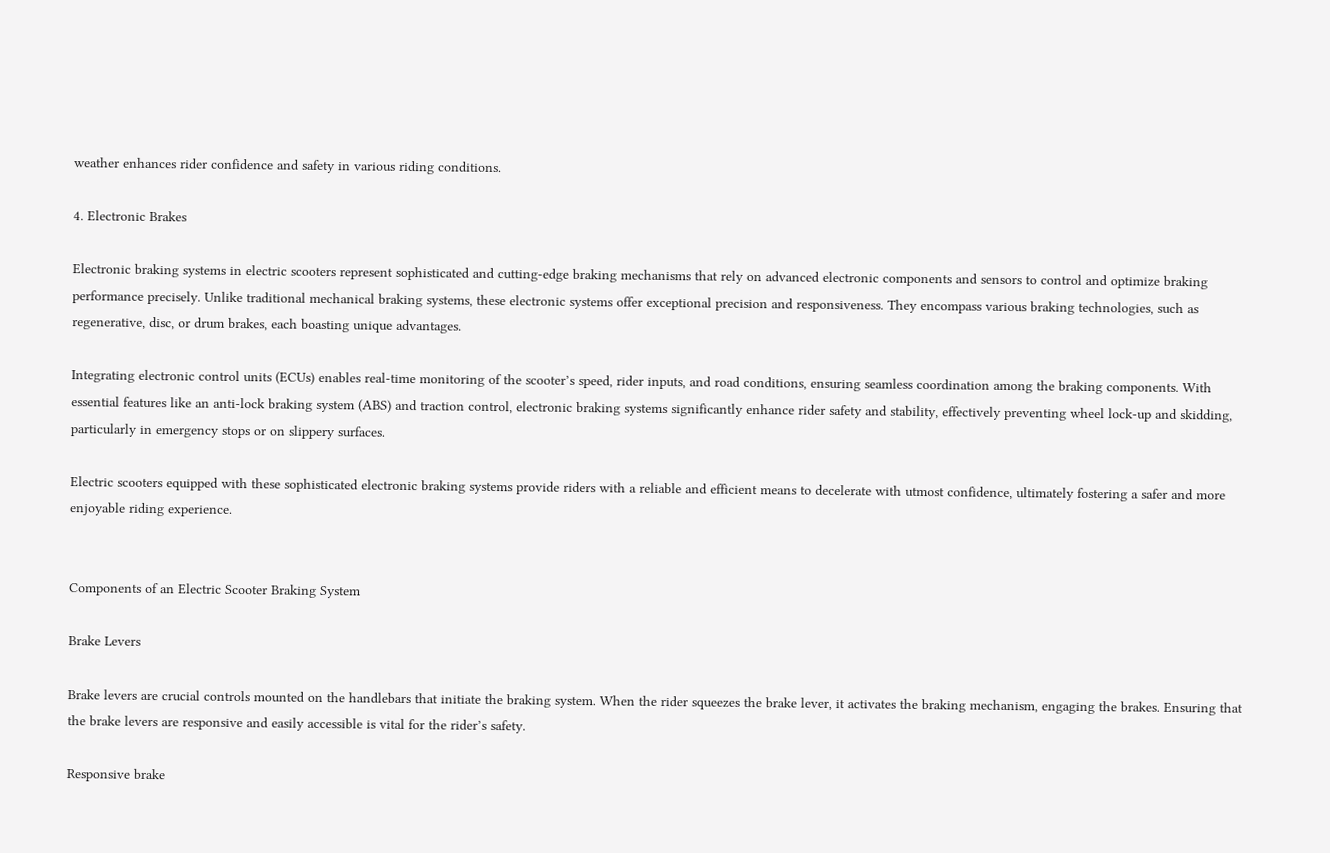weather enhances rider confidence and safety in various riding conditions.

4. Electronic Brakes

Electronic braking systems in electric scooters represent sophisticated and cutting-edge braking mechanisms that rely on advanced electronic components and sensors to control and optimize braking performance precisely. Unlike traditional mechanical braking systems, these electronic systems offer exceptional precision and responsiveness. They encompass various braking technologies, such as regenerative, disc, or drum brakes, each boasting unique advantages.

Integrating electronic control units (ECUs) enables real-time monitoring of the scooter’s speed, rider inputs, and road conditions, ensuring seamless coordination among the braking components. With essential features like an anti-lock braking system (ABS) and traction control, electronic braking systems significantly enhance rider safety and stability, effectively preventing wheel lock-up and skidding, particularly in emergency stops or on slippery surfaces.

Electric scooters equipped with these sophisticated electronic braking systems provide riders with a reliable and efficient means to decelerate with utmost confidence, ultimately fostering a safer and more enjoyable riding experience.


Components of an Electric Scooter Braking System

Brake Levers

Brake levers are crucial controls mounted on the handlebars that initiate the braking system. When the rider squeezes the brake lever, it activates the braking mechanism, engaging the brakes. Ensuring that the brake levers are responsive and easily accessible is vital for the rider’s safety.

Responsive brake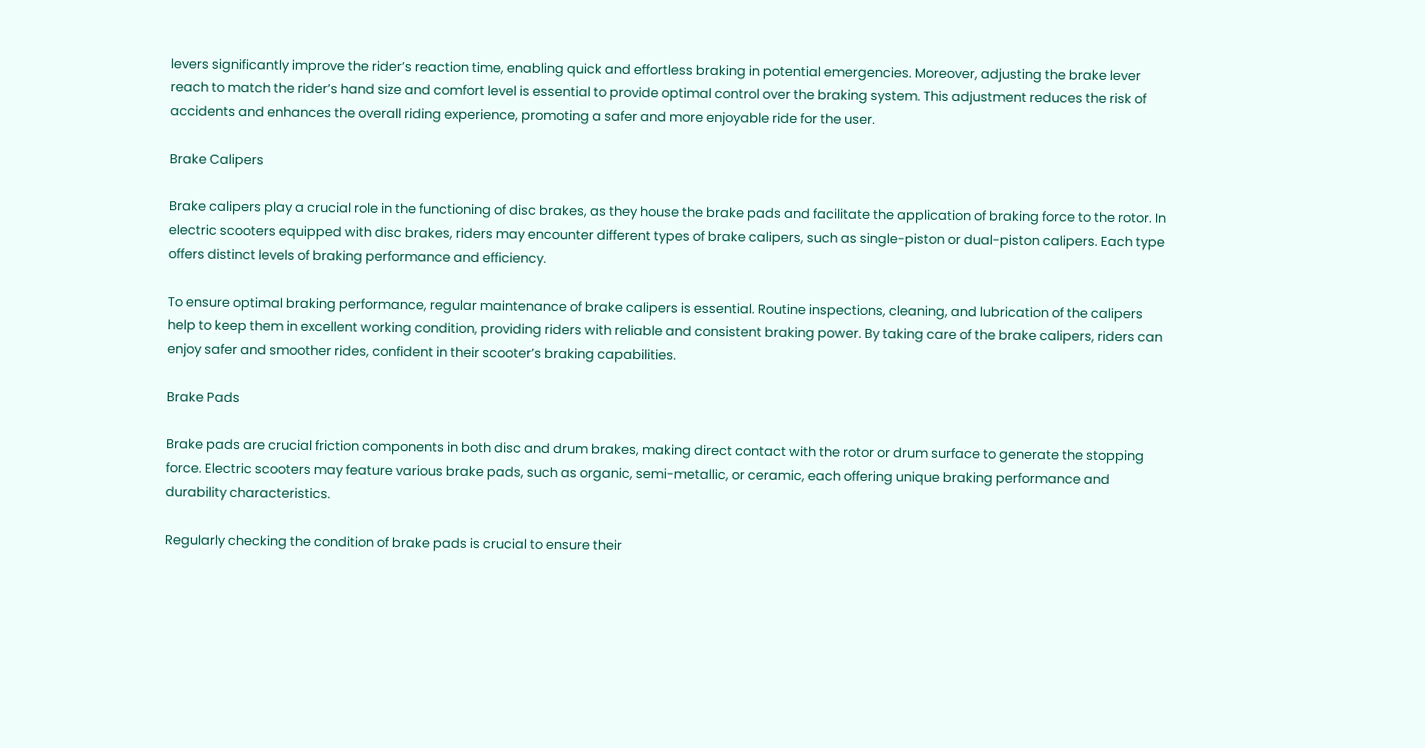levers significantly improve the rider’s reaction time, enabling quick and effortless braking in potential emergencies. Moreover, adjusting the brake lever reach to match the rider’s hand size and comfort level is essential to provide optimal control over the braking system. This adjustment reduces the risk of accidents and enhances the overall riding experience, promoting a safer and more enjoyable ride for the user.

Brake Calipers

Brake calipers play a crucial role in the functioning of disc brakes, as they house the brake pads and facilitate the application of braking force to the rotor. In electric scooters equipped with disc brakes, riders may encounter different types of brake calipers, such as single-piston or dual-piston calipers. Each type offers distinct levels of braking performance and efficiency.

To ensure optimal braking performance, regular maintenance of brake calipers is essential. Routine inspections, cleaning, and lubrication of the calipers help to keep them in excellent working condition, providing riders with reliable and consistent braking power. By taking care of the brake calipers, riders can enjoy safer and smoother rides, confident in their scooter’s braking capabilities.

Brake Pads

Brake pads are crucial friction components in both disc and drum brakes, making direct contact with the rotor or drum surface to generate the stopping force. Electric scooters may feature various brake pads, such as organic, semi-metallic, or ceramic, each offering unique braking performance and durability characteristics.

Regularly checking the condition of brake pads is crucial to ensure their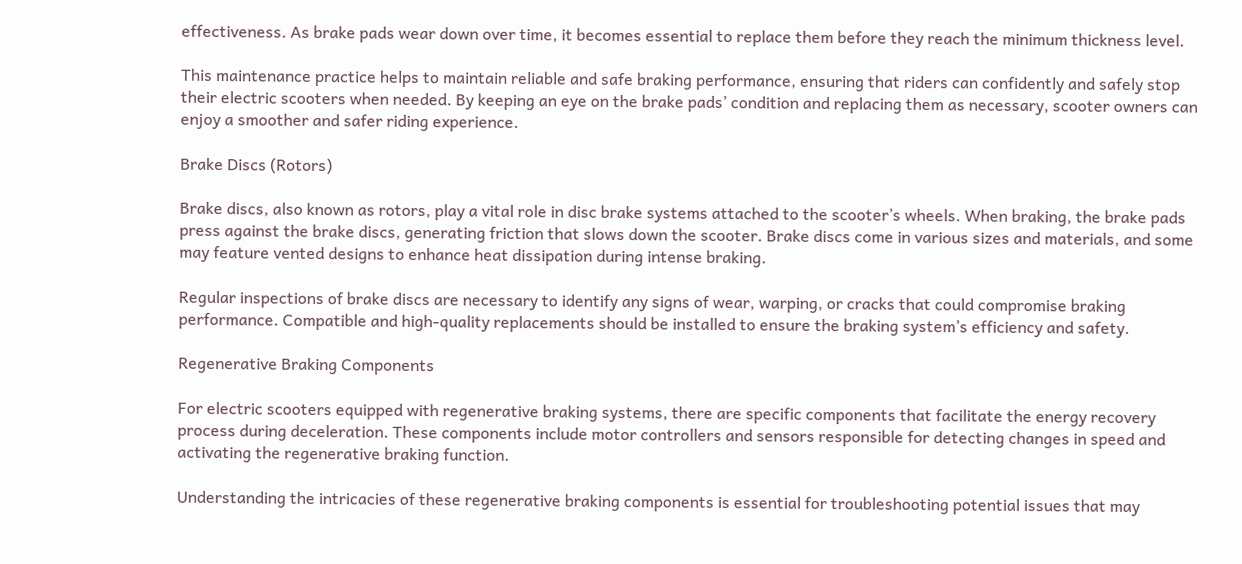effectiveness. As brake pads wear down over time, it becomes essential to replace them before they reach the minimum thickness level.

This maintenance practice helps to maintain reliable and safe braking performance, ensuring that riders can confidently and safely stop their electric scooters when needed. By keeping an eye on the brake pads’ condition and replacing them as necessary, scooter owners can enjoy a smoother and safer riding experience.

Brake Discs (Rotors)

Brake discs, also known as rotors, play a vital role in disc brake systems attached to the scooter’s wheels. When braking, the brake pads press against the brake discs, generating friction that slows down the scooter. Brake discs come in various sizes and materials, and some may feature vented designs to enhance heat dissipation during intense braking.

Regular inspections of brake discs are necessary to identify any signs of wear, warping, or cracks that could compromise braking performance. Compatible and high-quality replacements should be installed to ensure the braking system’s efficiency and safety.

Regenerative Braking Components

For electric scooters equipped with regenerative braking systems, there are specific components that facilitate the energy recovery process during deceleration. These components include motor controllers and sensors responsible for detecting changes in speed and activating the regenerative braking function.

Understanding the intricacies of these regenerative braking components is essential for troubleshooting potential issues that may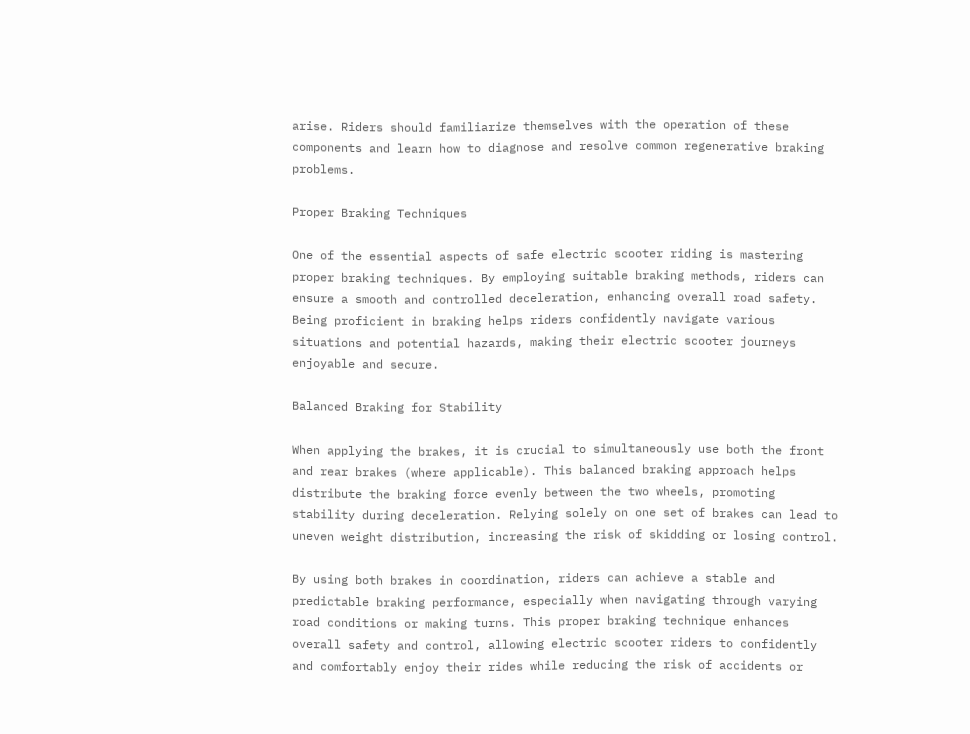arise. Riders should familiarize themselves with the operation of these components and learn how to diagnose and resolve common regenerative braking problems.

Proper Braking Techniques

One of the essential aspects of safe electric scooter riding is mastering proper braking techniques. By employing suitable braking methods, riders can ensure a smooth and controlled deceleration, enhancing overall road safety. Being proficient in braking helps riders confidently navigate various situations and potential hazards, making their electric scooter journeys enjoyable and secure.

Balanced Braking for Stability

When applying the brakes, it is crucial to simultaneously use both the front and rear brakes (where applicable). This balanced braking approach helps distribute the braking force evenly between the two wheels, promoting stability during deceleration. Relying solely on one set of brakes can lead to uneven weight distribution, increasing the risk of skidding or losing control.

By using both brakes in coordination, riders can achieve a stable and predictable braking performance, especially when navigating through varying road conditions or making turns. This proper braking technique enhances overall safety and control, allowing electric scooter riders to confidently and comfortably enjoy their rides while reducing the risk of accidents or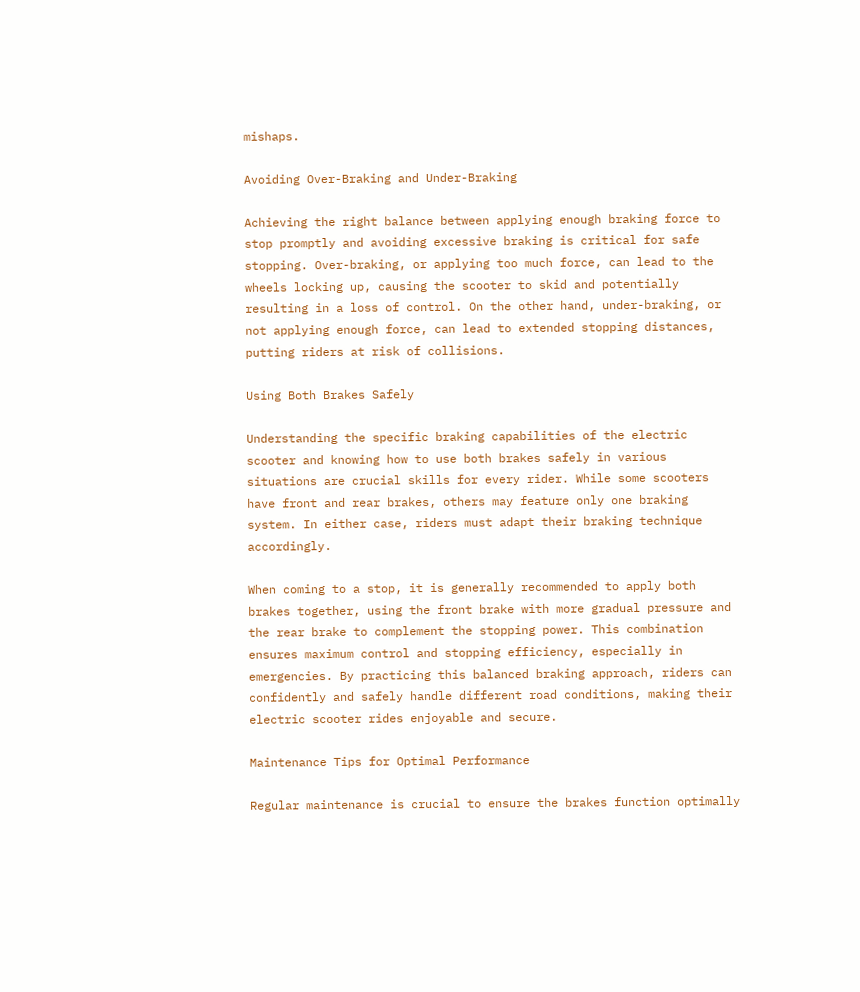mishaps.

Avoiding Over-Braking and Under-Braking

Achieving the right balance between applying enough braking force to stop promptly and avoiding excessive braking is critical for safe stopping. Over-braking, or applying too much force, can lead to the wheels locking up, causing the scooter to skid and potentially resulting in a loss of control. On the other hand, under-braking, or not applying enough force, can lead to extended stopping distances, putting riders at risk of collisions.

Using Both Brakes Safely

Understanding the specific braking capabilities of the electric scooter and knowing how to use both brakes safely in various situations are crucial skills for every rider. While some scooters have front and rear brakes, others may feature only one braking system. In either case, riders must adapt their braking technique accordingly.

When coming to a stop, it is generally recommended to apply both brakes together, using the front brake with more gradual pressure and the rear brake to complement the stopping power. This combination ensures maximum control and stopping efficiency, especially in emergencies. By practicing this balanced braking approach, riders can confidently and safely handle different road conditions, making their electric scooter rides enjoyable and secure.

Maintenance Tips for Optimal Performance

Regular maintenance is crucial to ensure the brakes function optimally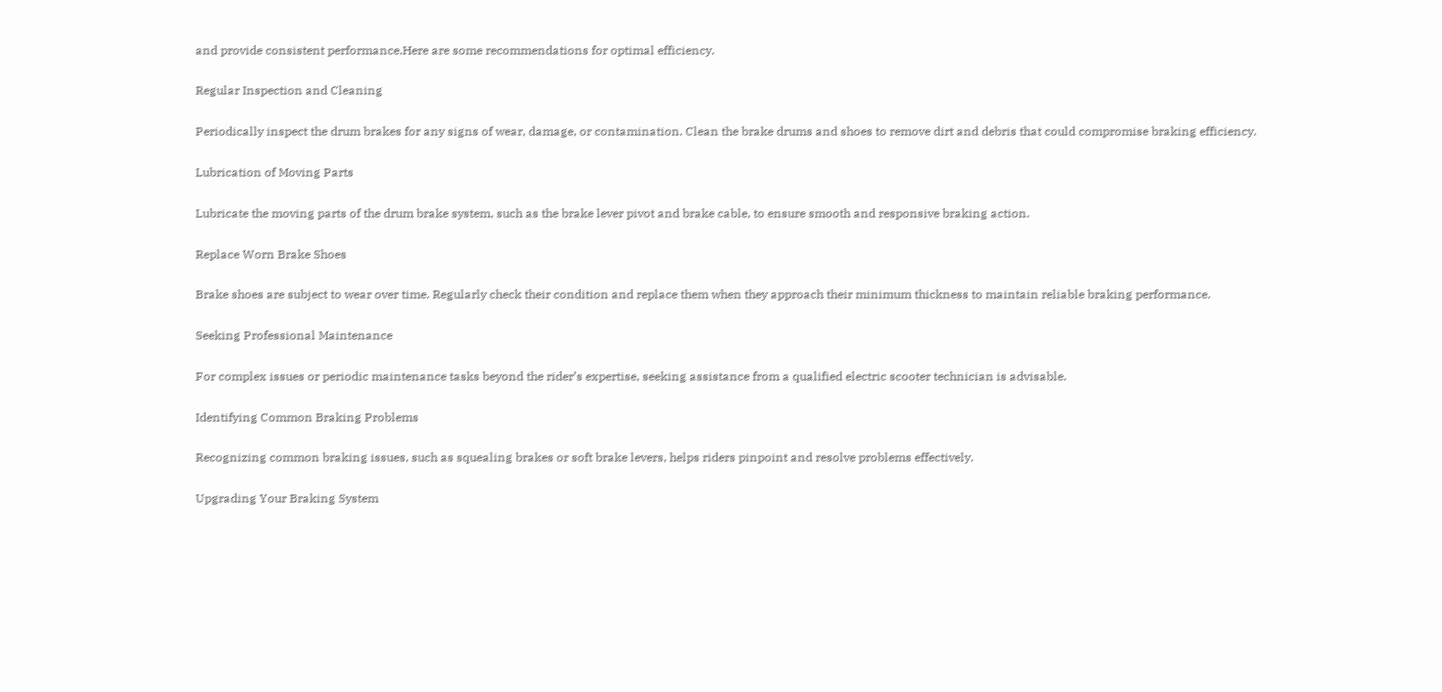and provide consistent performance.Here are some recommendations for optimal efficiency.

Regular Inspection and Cleaning

Periodically inspect the drum brakes for any signs of wear, damage, or contamination. Clean the brake drums and shoes to remove dirt and debris that could compromise braking efficiency.

Lubrication of Moving Parts

Lubricate the moving parts of the drum brake system, such as the brake lever pivot and brake cable, to ensure smooth and responsive braking action.

Replace Worn Brake Shoes

Brake shoes are subject to wear over time. Regularly check their condition and replace them when they approach their minimum thickness to maintain reliable braking performance.

Seeking Professional Maintenance

For complex issues or periodic maintenance tasks beyond the rider’s expertise, seeking assistance from a qualified electric scooter technician is advisable.

Identifying Common Braking Problems

Recognizing common braking issues, such as squealing brakes or soft brake levers, helps riders pinpoint and resolve problems effectively.

Upgrading Your Braking System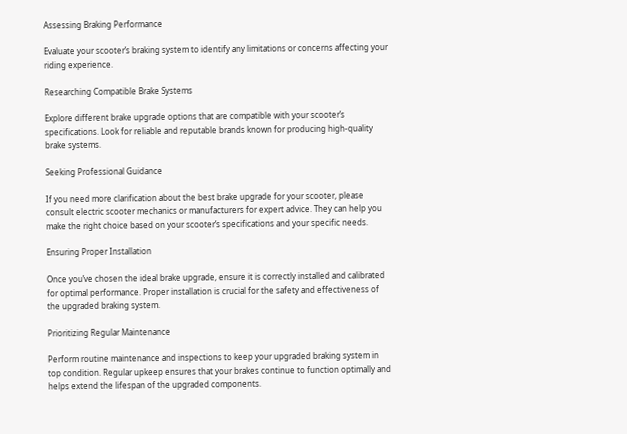Assessing Braking Performance

Evaluate your scooter’s braking system to identify any limitations or concerns affecting your riding experience.

Researching Compatible Brake Systems

Explore different brake upgrade options that are compatible with your scooter’s specifications. Look for reliable and reputable brands known for producing high-quality brake systems.

Seeking Professional Guidance

If you need more clarification about the best brake upgrade for your scooter, please consult electric scooter mechanics or manufacturers for expert advice. They can help you make the right choice based on your scooter’s specifications and your specific needs.

Ensuring Proper Installation

Once you’ve chosen the ideal brake upgrade, ensure it is correctly installed and calibrated for optimal performance. Proper installation is crucial for the safety and effectiveness of the upgraded braking system.

Prioritizing Regular Maintenance

Perform routine maintenance and inspections to keep your upgraded braking system in top condition. Regular upkeep ensures that your brakes continue to function optimally and helps extend the lifespan of the upgraded components.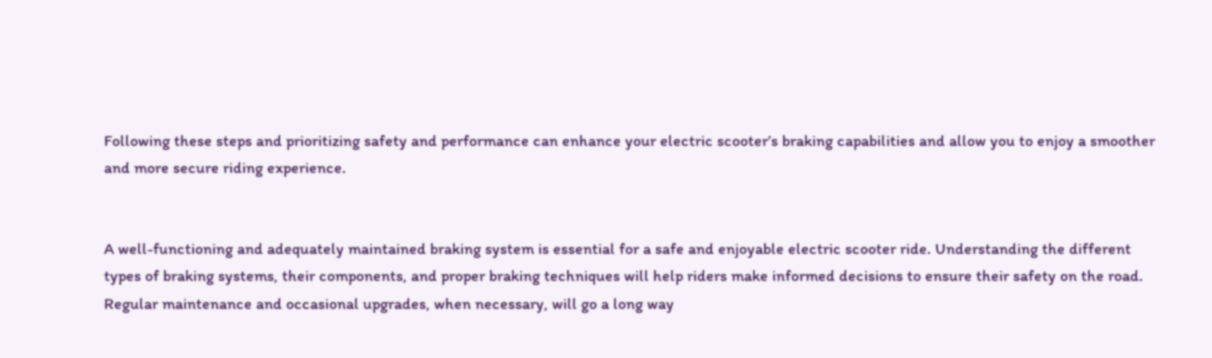Following these steps and prioritizing safety and performance can enhance your electric scooter’s braking capabilities and allow you to enjoy a smoother and more secure riding experience.


A well-functioning and adequately maintained braking system is essential for a safe and enjoyable electric scooter ride. Understanding the different types of braking systems, their components, and proper braking techniques will help riders make informed decisions to ensure their safety on the road. Regular maintenance and occasional upgrades, when necessary, will go a long way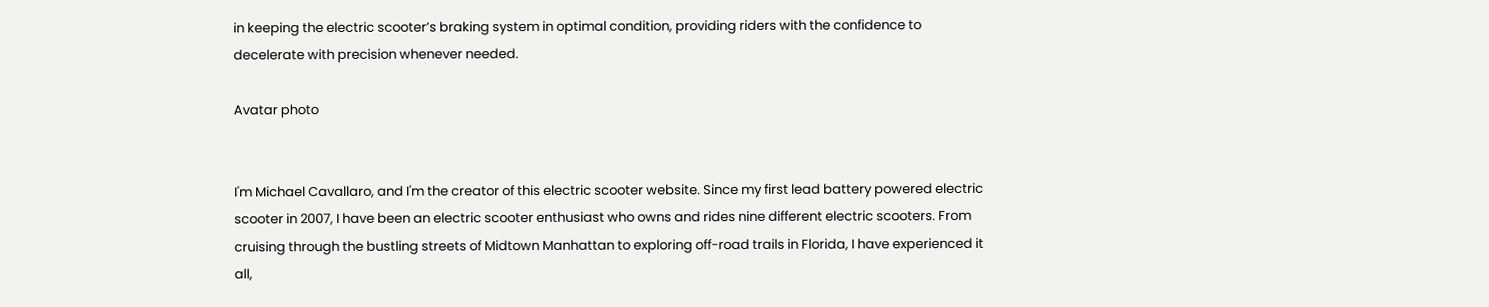in keeping the electric scooter’s braking system in optimal condition, providing riders with the confidence to decelerate with precision whenever needed.

Avatar photo


I'm Michael Cavallaro, and I'm the creator of this electric scooter website. Since my first lead battery powered electric scooter in 2007, I have been an electric scooter enthusiast who owns and rides nine different electric scooters. From cruising through the bustling streets of Midtown Manhattan to exploring off-road trails in Florida, I have experienced it all,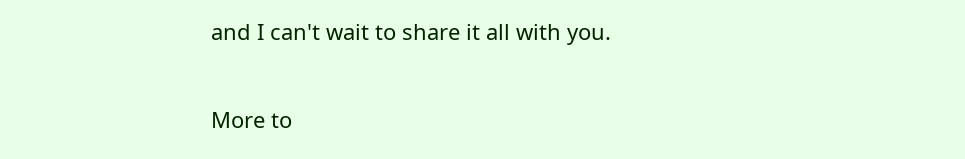and I can't wait to share it all with you.

More to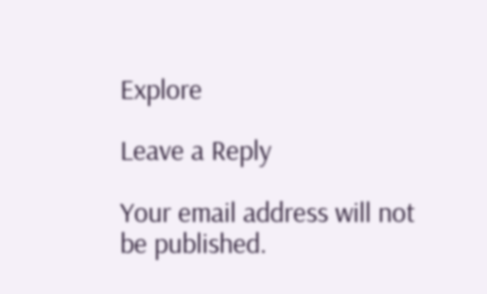Explore

Leave a Reply

Your email address will not be published.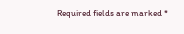Required fields are marked *